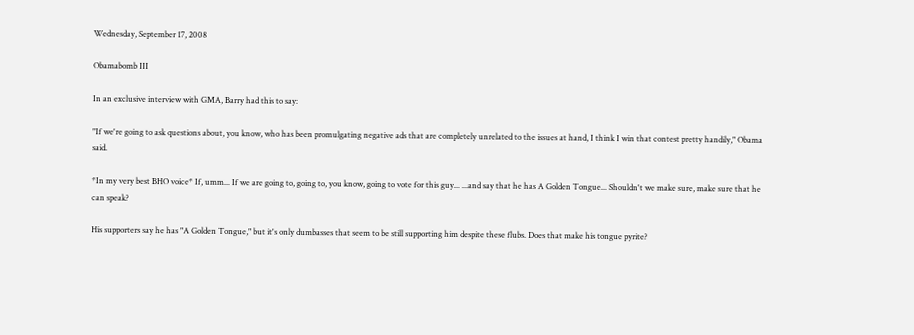Wednesday, September 17, 2008

Obamabomb III

In an exclusive interview with GMA, Barry had this to say:

"If we're going to ask questions about, you know, who has been promulgating negative ads that are completely unrelated to the issues at hand, I think I win that contest pretty handily," Obama said.

*In my very best BHO voice* If, umm... If we are going to, going to, you know, going to vote for this guy... ...and say that he has A Golden Tongue... Shouldn't we make sure, make sure that he can speak?

His supporters say he has "A Golden Tongue," but it's only dumbasses that seem to be still supporting him despite these flubs. Does that make his tongue pyrite?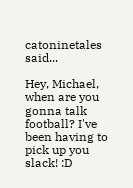catoninetales said...

Hey, Michael, when are you gonna talk football? I've been having to pick up you slack! :D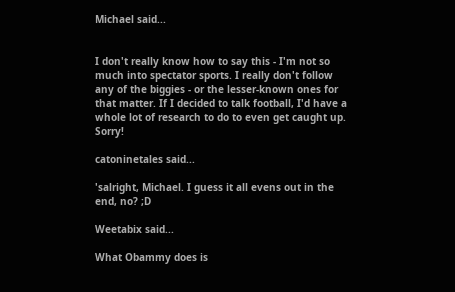Michael said...


I don't really know how to say this - I'm not so much into spectator sports. I really don't follow any of the biggies - or the lesser-known ones for that matter. If I decided to talk football, I'd have a whole lot of research to do to even get caught up. Sorry!

catoninetales said...

'salright, Michael. I guess it all evens out in the end, no? ;D

Weetabix said...

What Obammy does is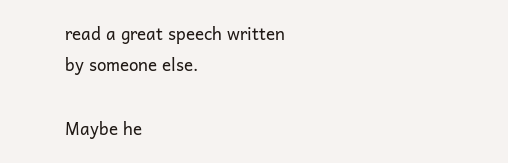read a great speech written by someone else.

Maybe he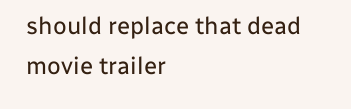should replace that dead movie trailer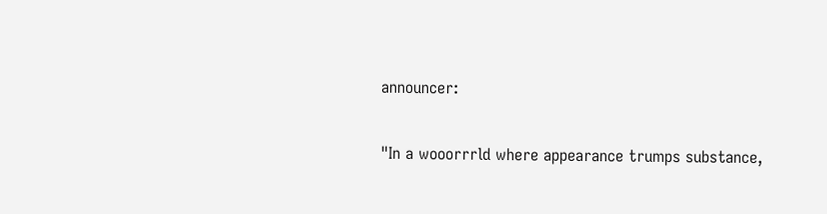announcer:

"In a wooorrrld where appearance trumps substance,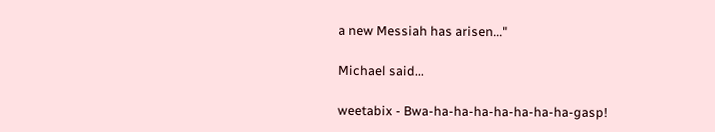a new Messiah has arisen..."

Michael said...

weetabix - Bwa-ha-ha-ha-ha-ha-ha-ha-gasp!